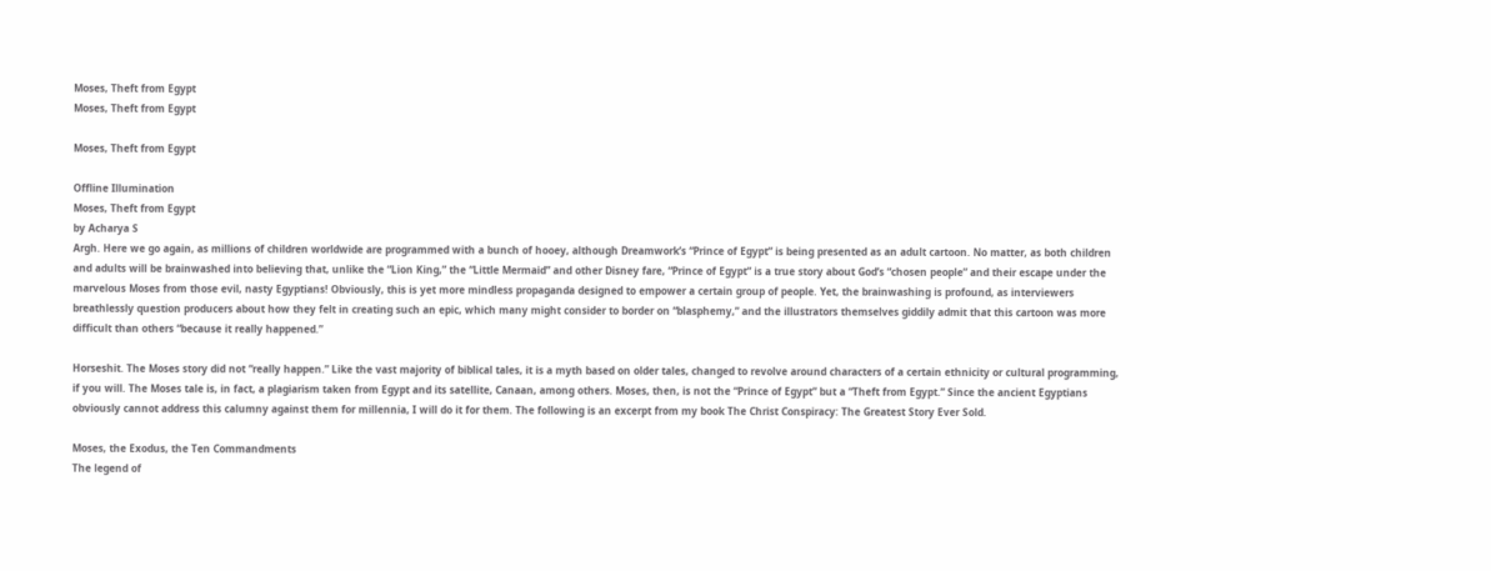Moses, Theft from Egypt
Moses, Theft from Egypt

Moses, Theft from Egypt

Offline Illumination
Moses, Theft from Egypt
by Acharya S
Argh. Here we go again, as millions of children worldwide are programmed with a bunch of hooey, although Dreamwork’s “Prince of Egypt” is being presented as an adult cartoon. No matter, as both children and adults will be brainwashed into believing that, unlike the “Lion King,” the “Little Mermaid” and other Disney fare, “Prince of Egypt” is a true story about God’s “chosen people” and their escape under the marvelous Moses from those evil, nasty Egyptians! Obviously, this is yet more mindless propaganda designed to empower a certain group of people. Yet, the brainwashing is profound, as interviewers breathlessly question producers about how they felt in creating such an epic, which many might consider to border on “blasphemy,” and the illustrators themselves giddily admit that this cartoon was more difficult than others “because it really happened.”

Horseshit. The Moses story did not “really happen.” Like the vast majority of biblical tales, it is a myth based on older tales, changed to revolve around characters of a certain ethnicity or cultural programming, if you will. The Moses tale is, in fact, a plagiarism taken from Egypt and its satellite, Canaan, among others. Moses, then, is not the “Prince of Egypt” but a “Theft from Egypt.” Since the ancient Egyptians obviously cannot address this calumny against them for millennia, I will do it for them. The following is an excerpt from my book The Christ Conspiracy: The Greatest Story Ever Sold.

Moses, the Exodus, the Ten Commandments
The legend of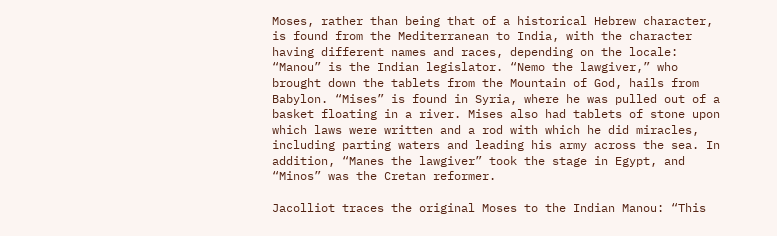Moses, rather than being that of a historical Hebrew character, is found from the Mediterranean to India, with the character having different names and races, depending on the locale: “Manou” is the Indian legislator. “Nemo the lawgiver,” who brought down the tablets from the Mountain of God, hails from Babylon. “Mises” is found in Syria, where he was pulled out of a basket floating in a river. Mises also had tablets of stone upon which laws were written and a rod with which he did miracles, including parting waters and leading his army across the sea. In addition, “Manes the lawgiver” took the stage in Egypt, and “Minos” was the Cretan reformer.

Jacolliot traces the original Moses to the Indian Manou: “This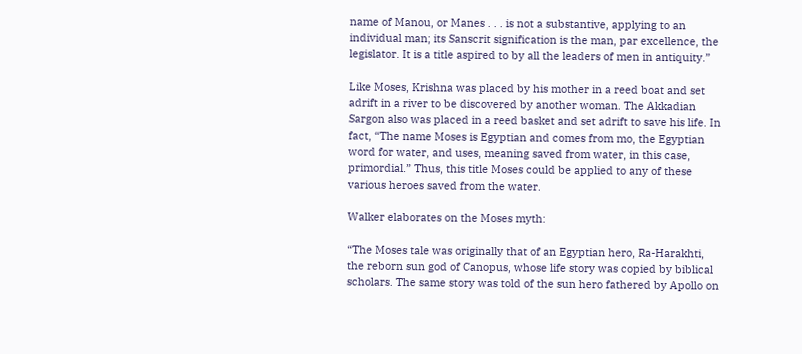name of Manou, or Manes . . . is not a substantive, applying to an individual man; its Sanscrit signification is the man, par excellence, the legislator. It is a title aspired to by all the leaders of men in antiquity.”

Like Moses, Krishna was placed by his mother in a reed boat and set adrift in a river to be discovered by another woman. The Akkadian Sargon also was placed in a reed basket and set adrift to save his life. In fact, “The name Moses is Egyptian and comes from mo, the Egyptian word for water, and uses, meaning saved from water, in this case, primordial.” Thus, this title Moses could be applied to any of these various heroes saved from the water.

Walker elaborates on the Moses myth:

“The Moses tale was originally that of an Egyptian hero, Ra-Harakhti, the reborn sun god of Canopus, whose life story was copied by biblical scholars. The same story was told of the sun hero fathered by Apollo on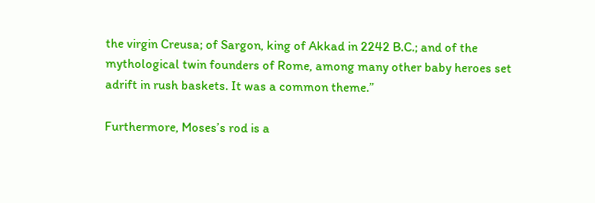the virgin Creusa; of Sargon, king of Akkad in 2242 B.C.; and of the mythological twin founders of Rome, among many other baby heroes set adrift in rush baskets. It was a common theme.”

Furthermore, Moses’s rod is a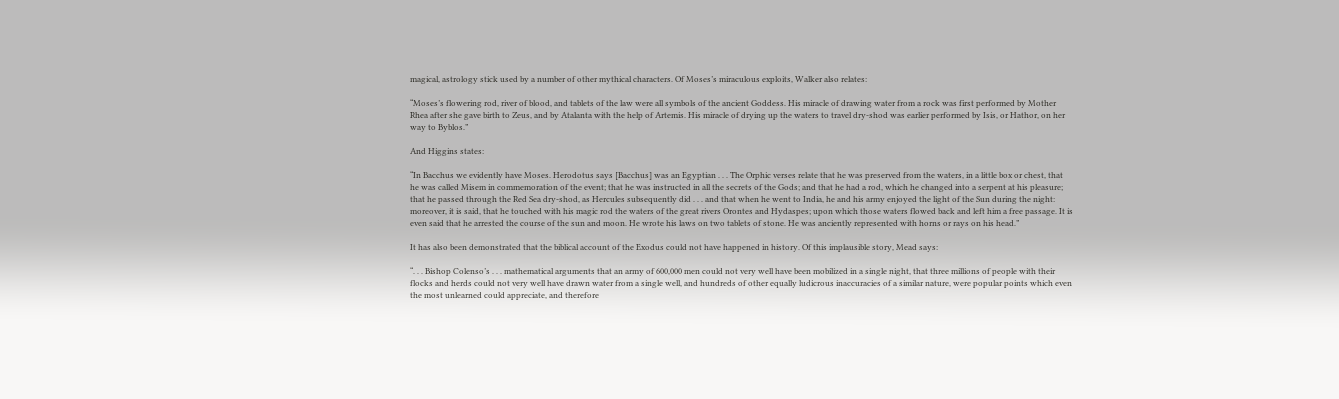magical, astrology stick used by a number of other mythical characters. Of Moses’s miraculous exploits, Walker also relates:

“Moses’s flowering rod, river of blood, and tablets of the law were all symbols of the ancient Goddess. His miracle of drawing water from a rock was first performed by Mother Rhea after she gave birth to Zeus, and by Atalanta with the help of Artemis. His miracle of drying up the waters to travel dry-shod was earlier performed by Isis, or Hathor, on her way to Byblos.”

And Higgins states:

“In Bacchus we evidently have Moses. Herodotus says [Bacchus] was an Egyptian . . . The Orphic verses relate that he was preserved from the waters, in a little box or chest, that he was called Misem in commemoration of the event; that he was instructed in all the secrets of the Gods; and that he had a rod, which he changed into a serpent at his pleasure; that he passed through the Red Sea dry-shod, as Hercules subsequently did . . . and that when he went to India, he and his army enjoyed the light of the Sun during the night: moreover, it is said, that he touched with his magic rod the waters of the great rivers Orontes and Hydaspes; upon which those waters flowed back and left him a free passage. It is even said that he arrested the course of the sun and moon. He wrote his laws on two tablets of stone. He was anciently represented with horns or rays on his head.”

It has also been demonstrated that the biblical account of the Exodus could not have happened in history. Of this implausible story, Mead says:

“. . . Bishop Colenso’s . . . mathematical arguments that an army of 600,000 men could not very well have been mobilized in a single night, that three millions of people with their flocks and herds could not very well have drawn water from a single well, and hundreds of other equally ludicrous inaccuracies of a similar nature, were popular points which even the most unlearned could appreciate, and therefore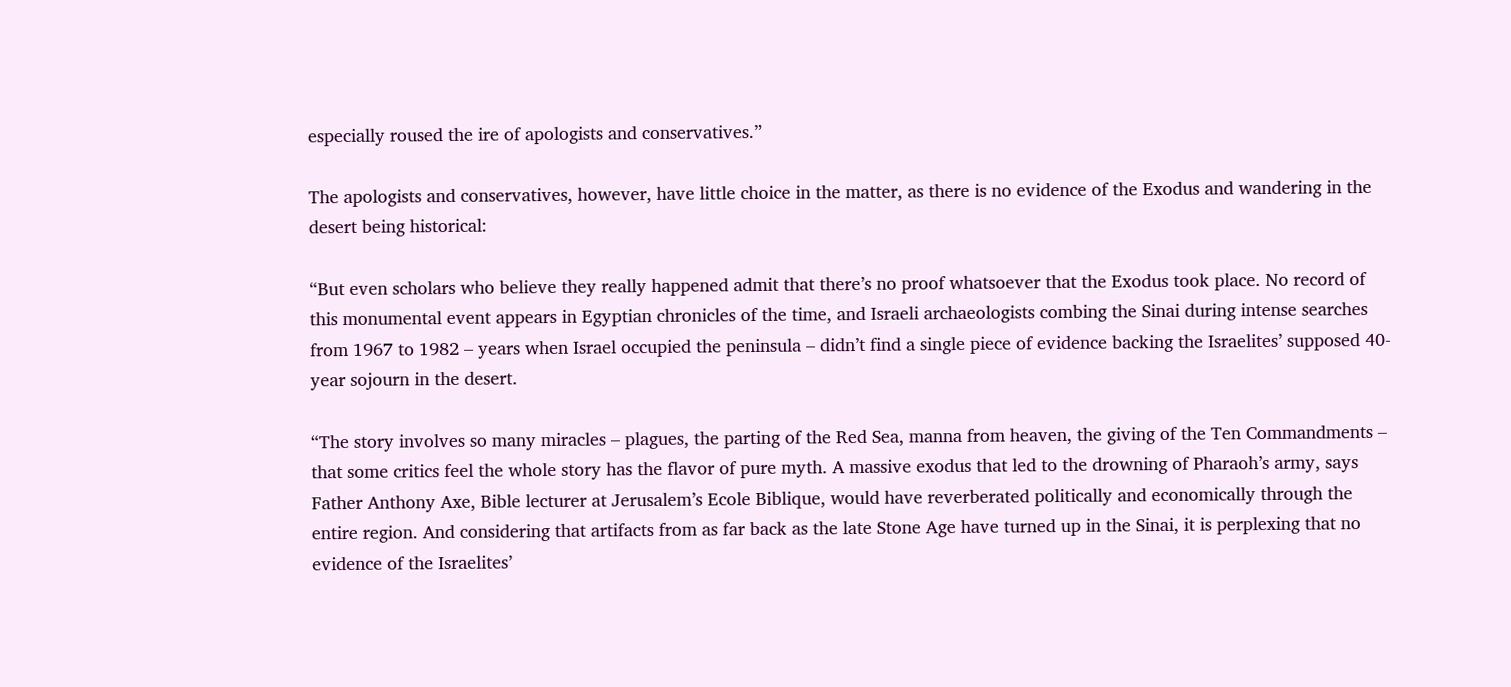especially roused the ire of apologists and conservatives.”

The apologists and conservatives, however, have little choice in the matter, as there is no evidence of the Exodus and wandering in the desert being historical:

“But even scholars who believe they really happened admit that there’s no proof whatsoever that the Exodus took place. No record of this monumental event appears in Egyptian chronicles of the time, and Israeli archaeologists combing the Sinai during intense searches from 1967 to 1982 – years when Israel occupied the peninsula – didn’t find a single piece of evidence backing the Israelites’ supposed 40-year sojourn in the desert.

“The story involves so many miracles – plagues, the parting of the Red Sea, manna from heaven, the giving of the Ten Commandments – that some critics feel the whole story has the flavor of pure myth. A massive exodus that led to the drowning of Pharaoh’s army, says Father Anthony Axe, Bible lecturer at Jerusalem’s Ecole Biblique, would have reverberated politically and economically through the entire region. And considering that artifacts from as far back as the late Stone Age have turned up in the Sinai, it is perplexing that no evidence of the Israelites’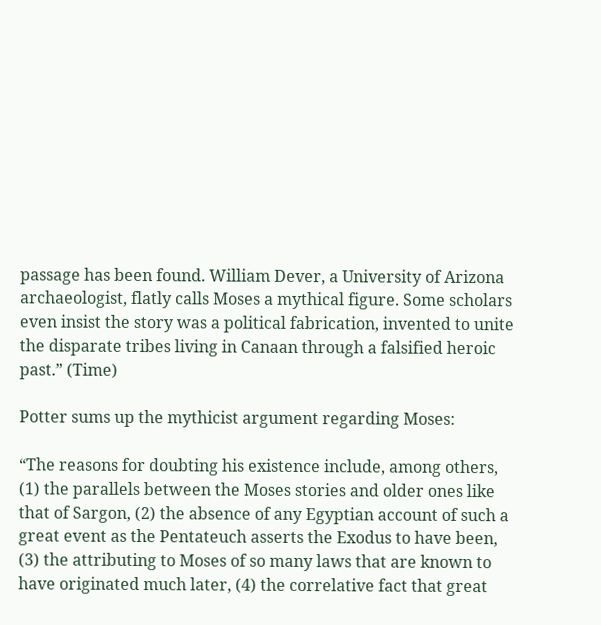passage has been found. William Dever, a University of Arizona archaeologist, flatly calls Moses a mythical figure. Some scholars even insist the story was a political fabrication, invented to unite the disparate tribes living in Canaan through a falsified heroic past.” (Time)

Potter sums up the mythicist argument regarding Moses:

“The reasons for doubting his existence include, among others, (1) the parallels between the Moses stories and older ones like that of Sargon, (2) the absence of any Egyptian account of such a great event as the Pentateuch asserts the Exodus to have been, (3) the attributing to Moses of so many laws that are known to have originated much later, (4) the correlative fact that great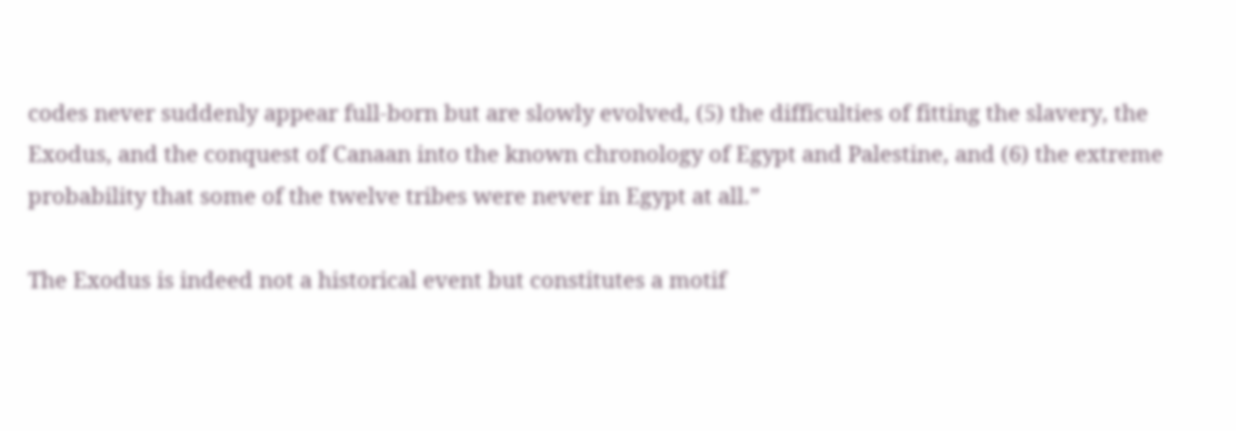codes never suddenly appear full-born but are slowly evolved, (5) the difficulties of fitting the slavery, the Exodus, and the conquest of Canaan into the known chronology of Egypt and Palestine, and (6) the extreme probability that some of the twelve tribes were never in Egypt at all.”

The Exodus is indeed not a historical event but constitutes a motif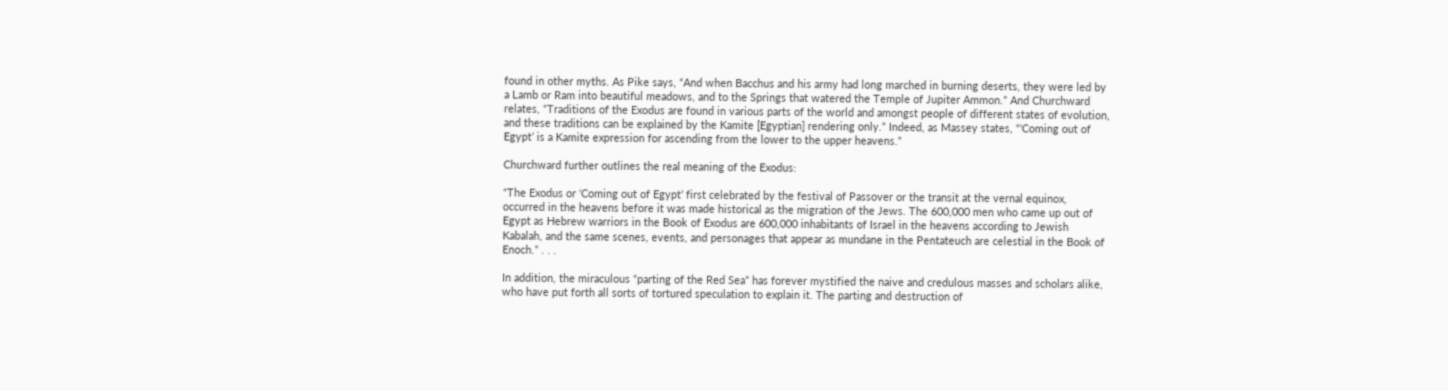found in other myths. As Pike says, “And when Bacchus and his army had long marched in burning deserts, they were led by a Lamb or Ram into beautiful meadows, and to the Springs that watered the Temple of Jupiter Ammon.” And Churchward relates, “Traditions of the Exodus are found in various parts of the world and amongst people of different states of evolution, and these traditions can be explained by the Kamite [Egyptian] rendering only.” Indeed, as Massey states, “‘Coming out of Egypt’ is a Kamite expression for ascending from the lower to the upper heavens.”

Churchward further outlines the real meaning of the Exodus:

“The Exodus or ‘Coming out of Egypt’ first celebrated by the festival of Passover or the transit at the vernal equinox, occurred in the heavens before it was made historical as the migration of the Jews. The 600,000 men who came up out of Egypt as Hebrew warriors in the Book of Exodus are 600,000 inhabitants of Israel in the heavens according to Jewish Kabalah, and the same scenes, events, and personages that appear as mundane in the Pentateuch are celestial in the Book of Enoch.” . . .

In addition, the miraculous “parting of the Red Sea” has forever mystified the naive and credulous masses and scholars alike, who have put forth all sorts of tortured speculation to explain it. The parting and destruction of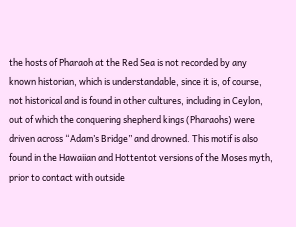the hosts of Pharaoh at the Red Sea is not recorded by any known historian, which is understandable, since it is, of course, not historical and is found in other cultures, including in Ceylon, out of which the conquering shepherd kings (Pharaohs) were driven across “Adam’s Bridge” and drowned. This motif is also found in the Hawaiian and Hottentot versions of the Moses myth, prior to contact with outside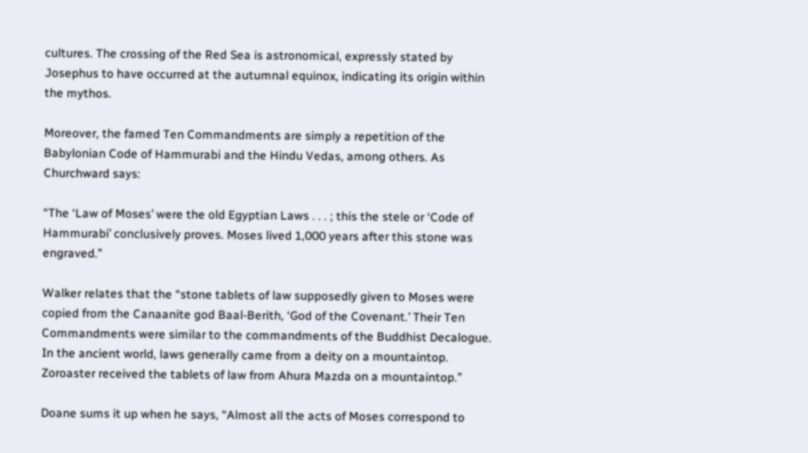cultures. The crossing of the Red Sea is astronomical, expressly stated by Josephus to have occurred at the autumnal equinox, indicating its origin within the mythos.

Moreover, the famed Ten Commandments are simply a repetition of the Babylonian Code of Hammurabi and the Hindu Vedas, among others. As Churchward says:

“The ‘Law of Moses’ were the old Egyptian Laws . . . ; this the stele or ‘Code of Hammurabi’ conclusively proves. Moses lived 1,000 years after this stone was engraved.”

Walker relates that the “stone tablets of law supposedly given to Moses were copied from the Canaanite god Baal-Berith, ‘God of the Covenant.’ Their Ten Commandments were similar to the commandments of the Buddhist Decalogue. In the ancient world, laws generally came from a deity on a mountaintop. Zoroaster received the tablets of law from Ahura Mazda on a mountaintop.”

Doane sums it up when he says, “Almost all the acts of Moses correspond to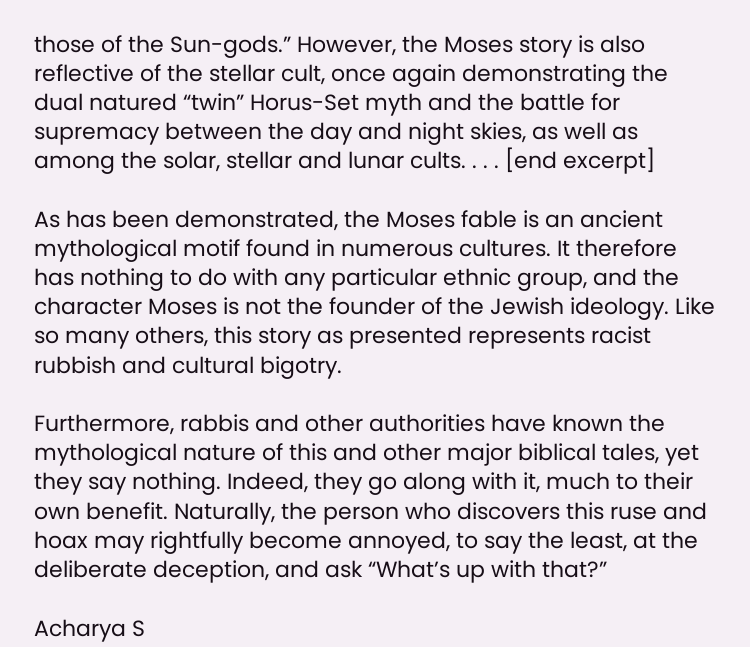those of the Sun-gods.” However, the Moses story is also reflective of the stellar cult, once again demonstrating the dual natured “twin” Horus-Set myth and the battle for supremacy between the day and night skies, as well as among the solar, stellar and lunar cults. . . . [end excerpt]

As has been demonstrated, the Moses fable is an ancient mythological motif found in numerous cultures. It therefore has nothing to do with any particular ethnic group, and the character Moses is not the founder of the Jewish ideology. Like so many others, this story as presented represents racist rubbish and cultural bigotry.

Furthermore, rabbis and other authorities have known the mythological nature of this and other major biblical tales, yet they say nothing. Indeed, they go along with it, much to their own benefit. Naturally, the person who discovers this ruse and hoax may rightfully become annoyed, to say the least, at the deliberate deception, and ask “What’s up with that?”

Acharya S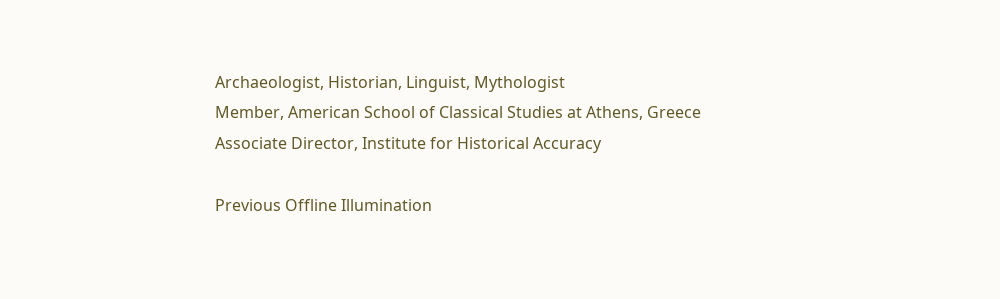Archaeologist, Historian, Linguist, Mythologist
Member, American School of Classical Studies at Athens, Greece
Associate Director, Institute for Historical Accuracy

Previous Offline Illumination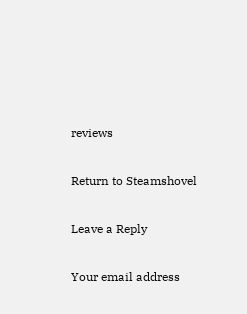reviews

Return to Steamshovel

Leave a Reply

Your email address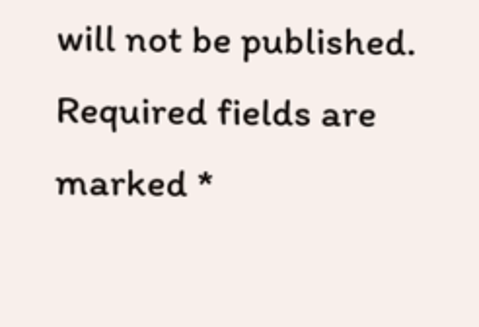will not be published. Required fields are marked *